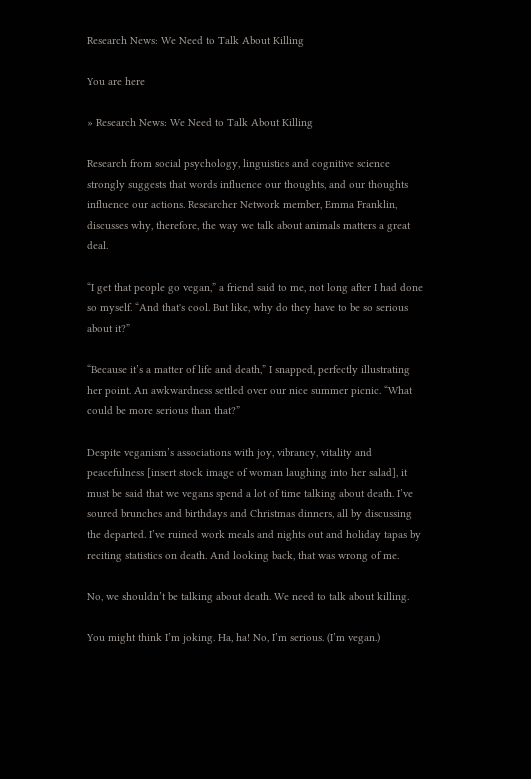Research News: We Need to Talk About Killing

You are here

» Research News: We Need to Talk About Killing

Research from social psychology, linguistics and cognitive science strongly suggests that words influence our thoughts, and our thoughts influence our actions. Researcher Network member, Emma Franklin, discusses why, therefore, the way we talk about animals matters a great deal.

“I get that people go vegan,” a friend said to me, not long after I had done so myself. “And that's cool. But like, why do they have to be so serious about it?”

“Because it’s a matter of life and death,” I snapped, perfectly illustrating her point. An awkwardness settled over our nice summer picnic. “What could be more serious than that?”

Despite veganism’s associations with joy, vibrancy, vitality and peacefulness [insert stock image of woman laughing into her salad], it must be said that we vegans spend a lot of time talking about death. I’ve soured brunches and birthdays and Christmas dinners, all by discussing the departed. I’ve ruined work meals and nights out and holiday tapas by reciting statistics on death. And looking back, that was wrong of me.

No, we shouldn’t be talking about death. We need to talk about killing.

You might think I’m joking. Ha, ha! No, I’m serious. (I’m vegan.)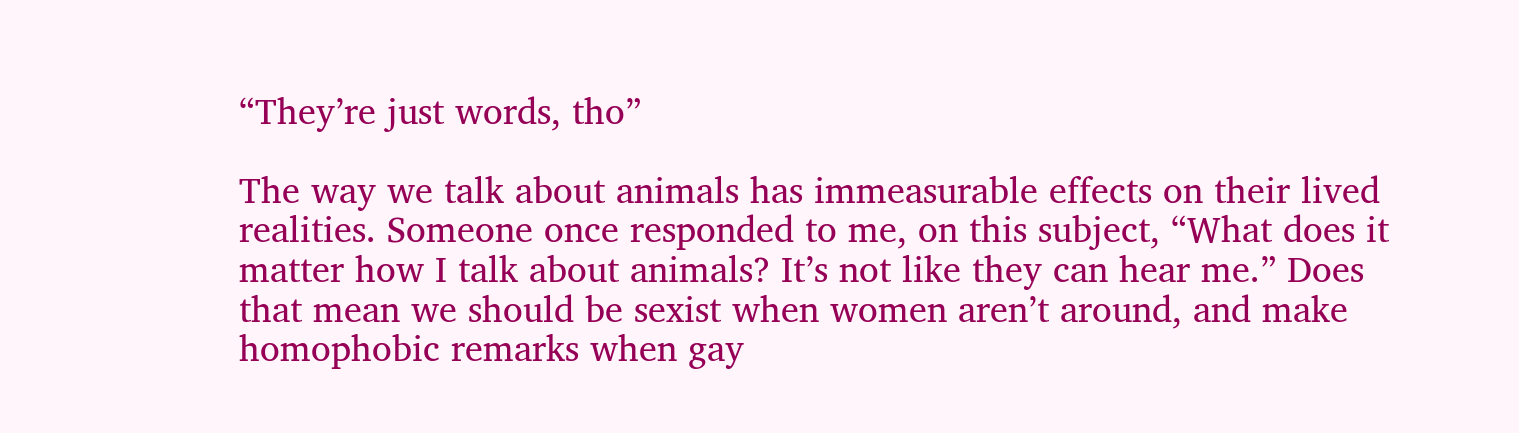“They’re just words, tho”

The way we talk about animals has immeasurable effects on their lived realities. Someone once responded to me, on this subject, “What does it matter how I talk about animals? It’s not like they can hear me.” Does that mean we should be sexist when women aren’t around, and make homophobic remarks when gay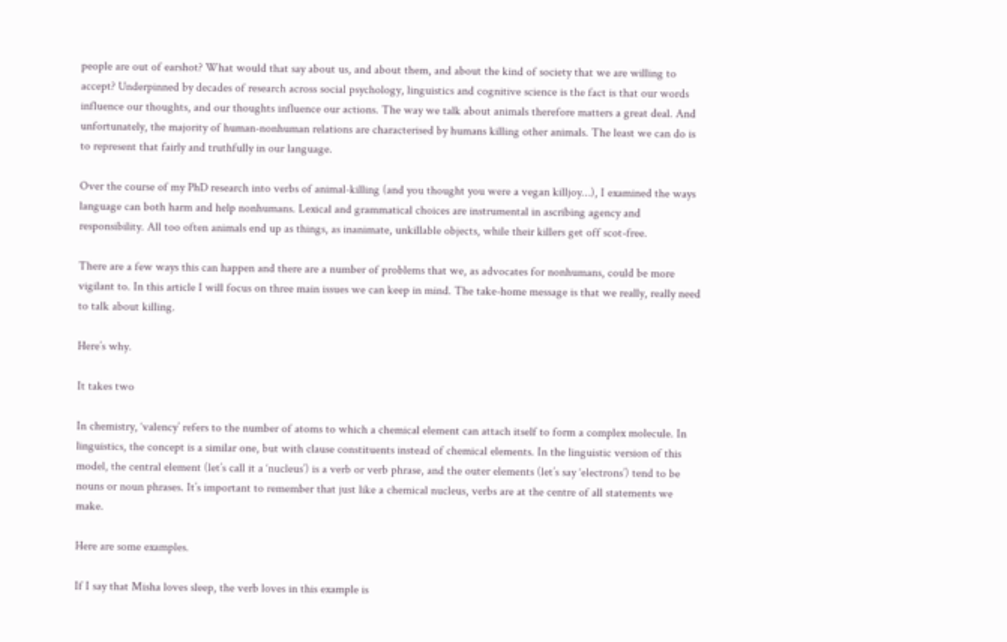people are out of earshot? What would that say about us, and about them, and about the kind of society that we are willing to accept? Underpinned by decades of research across social psychology, linguistics and cognitive science is the fact is that our words influence our thoughts, and our thoughts influence our actions. The way we talk about animals therefore matters a great deal. And unfortunately, the majority of human-nonhuman relations are characterised by humans killing other animals. The least we can do is to represent that fairly and truthfully in our language.

Over the course of my PhD research into verbs of animal-killing (and you thought you were a vegan killjoy…), I examined the ways language can both harm and help nonhumans. Lexical and grammatical choices are instrumental in ascribing agency and responsibility. All too often animals end up as things, as inanimate, unkillable objects, while their killers get off scot-free.

There are a few ways this can happen and there are a number of problems that we, as advocates for nonhumans, could be more vigilant to. In this article I will focus on three main issues we can keep in mind. The take-home message is that we really, really need to talk about killing.

Here’s why.

It takes two

In chemistry, ‘valency’ refers to the number of atoms to which a chemical element can attach itself to form a complex molecule. In linguistics, the concept is a similar one, but with clause constituents instead of chemical elements. In the linguistic version of this model, the central element (let’s call it a ‘nucleus’) is a verb or verb phrase, and the outer elements (let’s say ‘electrons’) tend to be nouns or noun phrases. It’s important to remember that just like a chemical nucleus, verbs are at the centre of all statements we make.

Here are some examples.

If I say that Misha loves sleep, the verb loves in this example is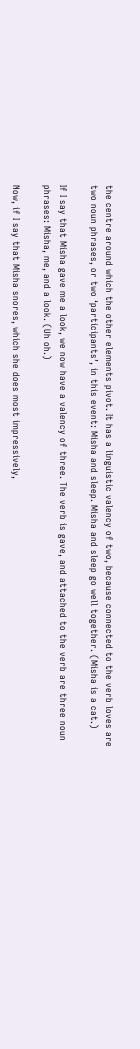the centre around which the other elements pivot. It has a linguistic valency of two, because connected to the verb loves are two noun phrases, or two ‘participants’, in this event: Misha and sleep. Misha and sleep go well together. (Misha is a cat.)

If I say that Misha gave me a look, we now have a valency of three. The verb is gave, and attached to the verb are three noun phrases: Misha, me, and a look. (Uh oh.)

Now, if I say that Misha snores, which she does most impressively,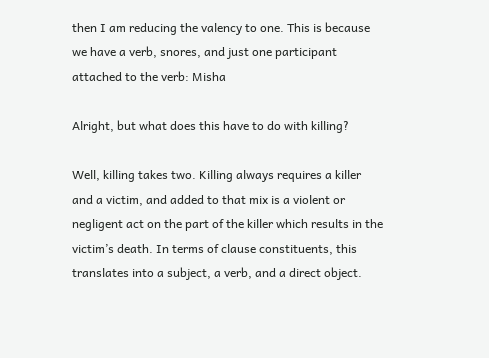then I am reducing the valency to one. This is because we have a verb, snores, and just one participant attached to the verb: Misha

Alright, but what does this have to do with killing?

Well, killing takes two. Killing always requires a killer and a victim, and added to that mix is a violent or negligent act on the part of the killer which results in the victim’s death. In terms of clause constituents, this translates into a subject, a verb, and a direct object.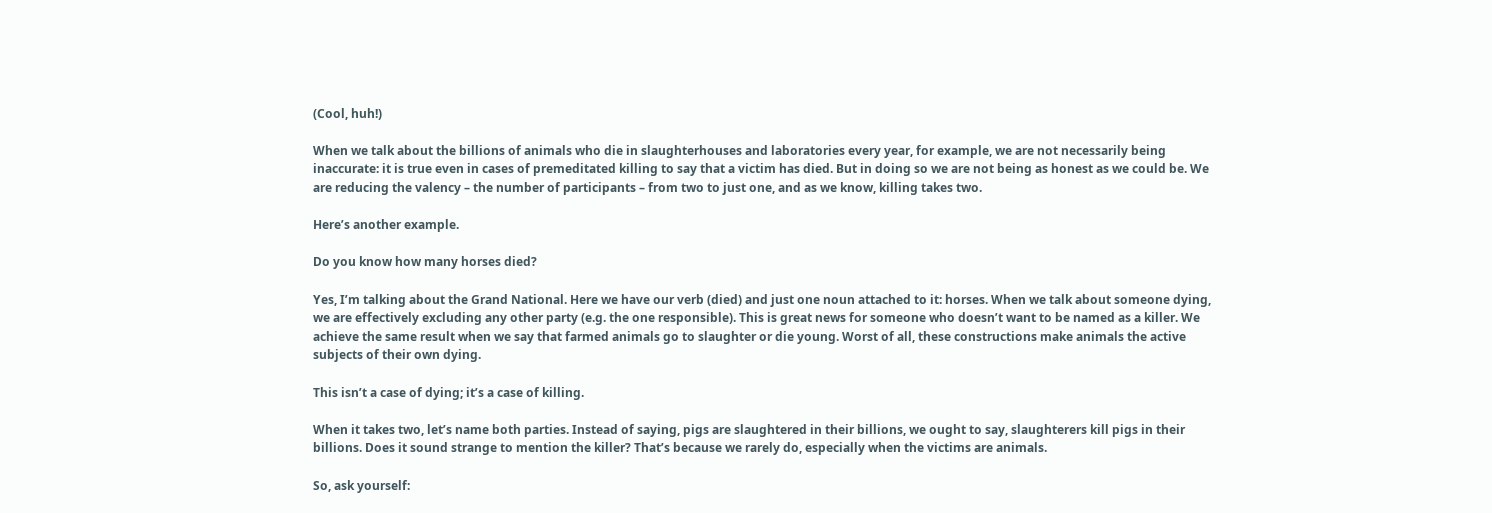(Cool, huh!)

When we talk about the billions of animals who die in slaughterhouses and laboratories every year, for example, we are not necessarily being inaccurate: it is true even in cases of premeditated killing to say that a victim has died. But in doing so we are not being as honest as we could be. We are reducing the valency – the number of participants – from two to just one, and as we know, killing takes two.

Here’s another example.

Do you know how many horses died?

Yes, I’m talking about the Grand National. Here we have our verb (died) and just one noun attached to it: horses. When we talk about someone dying, we are effectively excluding any other party (e.g. the one responsible). This is great news for someone who doesn’t want to be named as a killer. We achieve the same result when we say that farmed animals go to slaughter or die young. Worst of all, these constructions make animals the active subjects of their own dying.

This isn’t a case of dying; it’s a case of killing.

When it takes two, let’s name both parties. Instead of saying, pigs are slaughtered in their billions, we ought to say, slaughterers kill pigs in their billions. Does it sound strange to mention the killer? That’s because we rarely do, especially when the victims are animals.

So, ask yourself: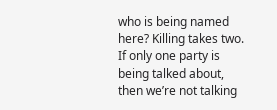who is being named here? Killing takes two. If only one party is being talked about, then we’re not talking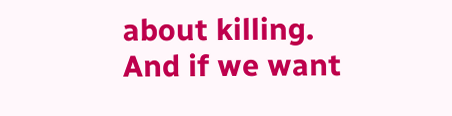about killing. And if we want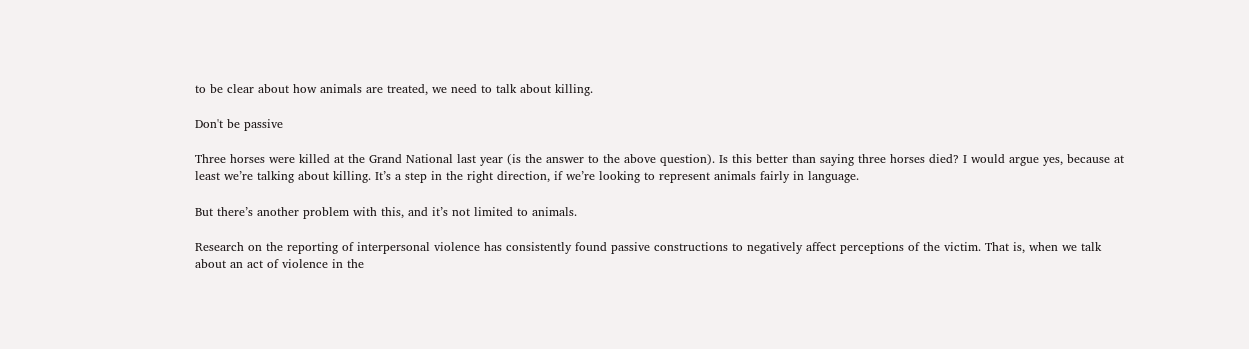to be clear about how animals are treated, we need to talk about killing.

Don't be passive

Three horses were killed at the Grand National last year (is the answer to the above question). Is this better than saying three horses died? I would argue yes, because at least we’re talking about killing. It’s a step in the right direction, if we’re looking to represent animals fairly in language.

But there’s another problem with this, and it’s not limited to animals.

Research on the reporting of interpersonal violence has consistently found passive constructions to negatively affect perceptions of the victim. That is, when we talk about an act of violence in the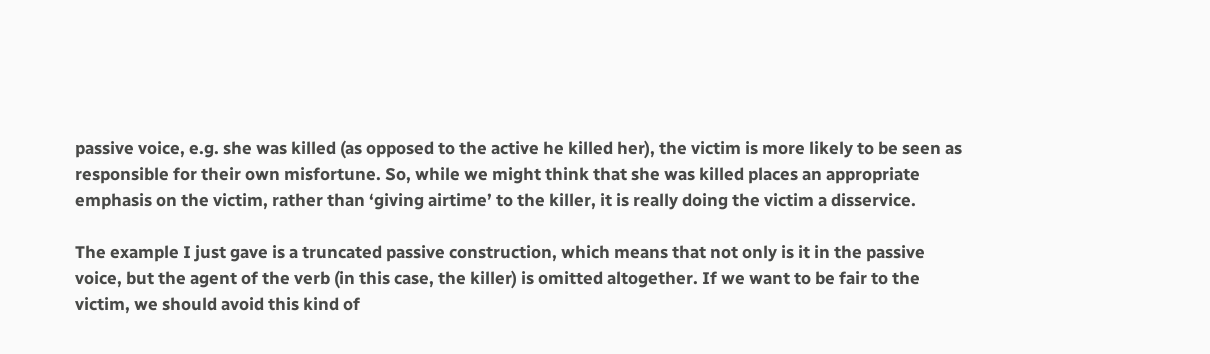passive voice, e.g. she was killed (as opposed to the active he killed her), the victim is more likely to be seen as responsible for their own misfortune. So, while we might think that she was killed places an appropriate emphasis on the victim, rather than ‘giving airtime’ to the killer, it is really doing the victim a disservice.

The example I just gave is a truncated passive construction, which means that not only is it in the passive voice, but the agent of the verb (in this case, the killer) is omitted altogether. If we want to be fair to the victim, we should avoid this kind of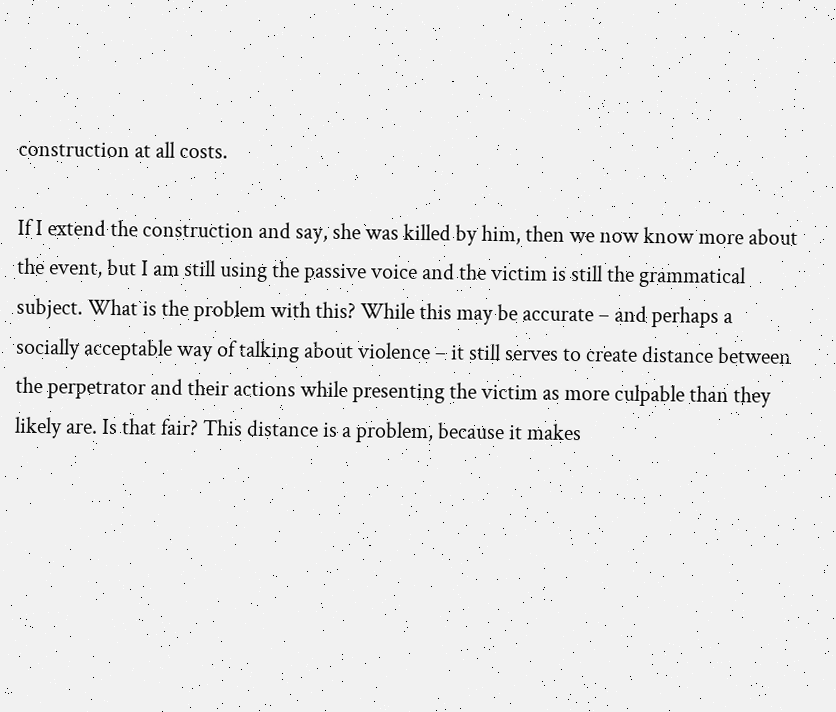construction at all costs.

If I extend the construction and say, she was killed by him, then we now know more about the event, but I am still using the passive voice and the victim is still the grammatical subject. What is the problem with this? While this may be accurate – and perhaps a socially acceptable way of talking about violence – it still serves to create distance between the perpetrator and their actions while presenting the victim as more culpable than they likely are. Is that fair? This distance is a problem, because it makes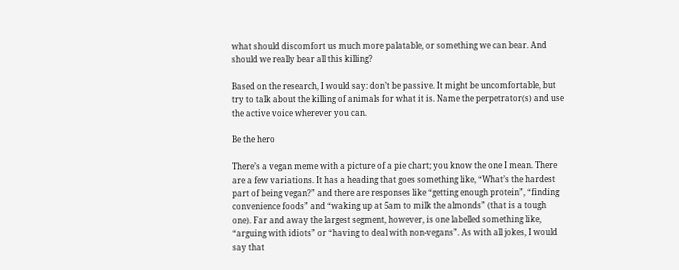what should discomfort us much more palatable, or something we can bear. And should we really bear all this killing?

Based on the research, I would say: don’t be passive. It might be uncomfortable, but try to talk about the killing of animals for what it is. Name the perpetrator(s) and use the active voice wherever you can.

Be the hero

There’s a vegan meme with a picture of a pie chart; you know the one I mean. There are a few variations. It has a heading that goes something like, “What’s the hardest part of being vegan?” and there are responses like “getting enough protein”, “finding convenience foods” and “waking up at 5am to milk the almonds” (that is a tough one). Far and away the largest segment, however, is one labelled something like, “arguing with idiots” or “having to deal with non-vegans”. As with all jokes, I would say that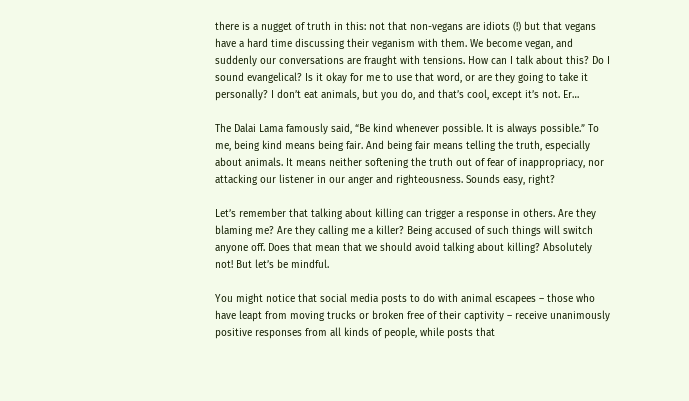there is a nugget of truth in this: not that non-vegans are idiots (!) but that vegans have a hard time discussing their veganism with them. We become vegan, and suddenly our conversations are fraught with tensions. How can I talk about this? Do I sound evangelical? Is it okay for me to use that word, or are they going to take it personally? I don’t eat animals, but you do, and that’s cool, except it’s not. Er…

The Dalai Lama famously said, “Be kind whenever possible. It is always possible.” To me, being kind means being fair. And being fair means telling the truth, especially about animals. It means neither softening the truth out of fear of inappropriacy, nor attacking our listener in our anger and righteousness. Sounds easy, right?

Let’s remember that talking about killing can trigger a response in others. Are they blaming me? Are they calling me a killer? Being accused of such things will switch anyone off. Does that mean that we should avoid talking about killing? Absolutely not! But let’s be mindful.

You might notice that social media posts to do with animal escapees – those who have leapt from moving trucks or broken free of their captivity – receive unanimously positive responses from all kinds of people, while posts that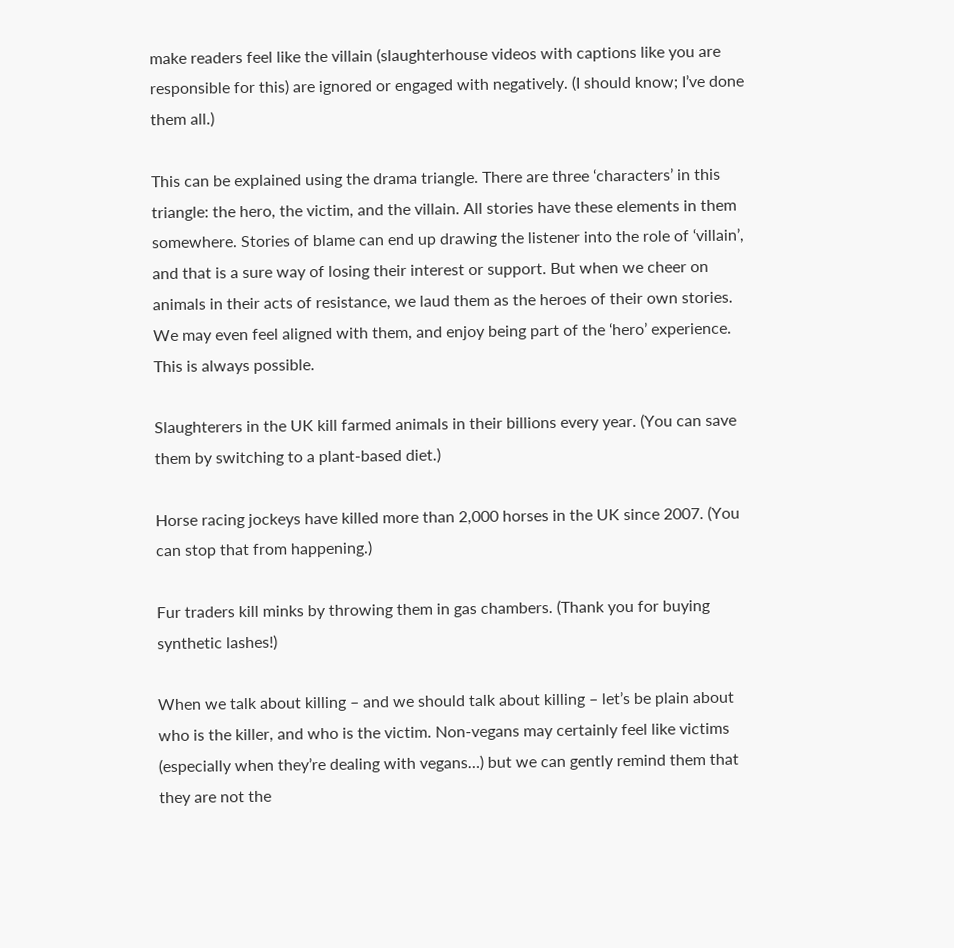make readers feel like the villain (slaughterhouse videos with captions like you are responsible for this) are ignored or engaged with negatively. (I should know; I’ve done them all.)

This can be explained using the drama triangle. There are three ‘characters’ in this triangle: the hero, the victim, and the villain. All stories have these elements in them somewhere. Stories of blame can end up drawing the listener into the role of ‘villain’, and that is a sure way of losing their interest or support. But when we cheer on animals in their acts of resistance, we laud them as the heroes of their own stories. We may even feel aligned with them, and enjoy being part of the ‘hero’ experience. This is always possible.

Slaughterers in the UK kill farmed animals in their billions every year. (You can save them by switching to a plant-based diet.)

Horse racing jockeys have killed more than 2,000 horses in the UK since 2007. (You can stop that from happening.)

Fur traders kill minks by throwing them in gas chambers. (Thank you for buying synthetic lashes!)

When we talk about killing – and we should talk about killing – let’s be plain about who is the killer, and who is the victim. Non-vegans may certainly feel like victims (especially when they’re dealing with vegans…) but we can gently remind them that they are not the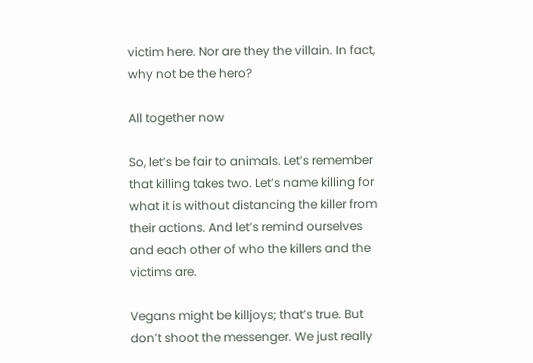victim here. Nor are they the villain. In fact, why not be the hero?

All together now

So, let’s be fair to animals. Let’s remember that killing takes two. Let’s name killing for what it is without distancing the killer from their actions. And let’s remind ourselves and each other of who the killers and the victims are.

Vegans might be killjoys; that’s true. But don’t shoot the messenger. We just really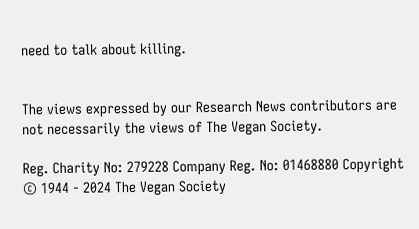need to talk about killing.


The views expressed by our Research News contributors are not necessarily the views of The Vegan Society.

Reg. Charity No: 279228 Company Reg. No: 01468880 Copyright © 1944 - 2024 The Vegan Society